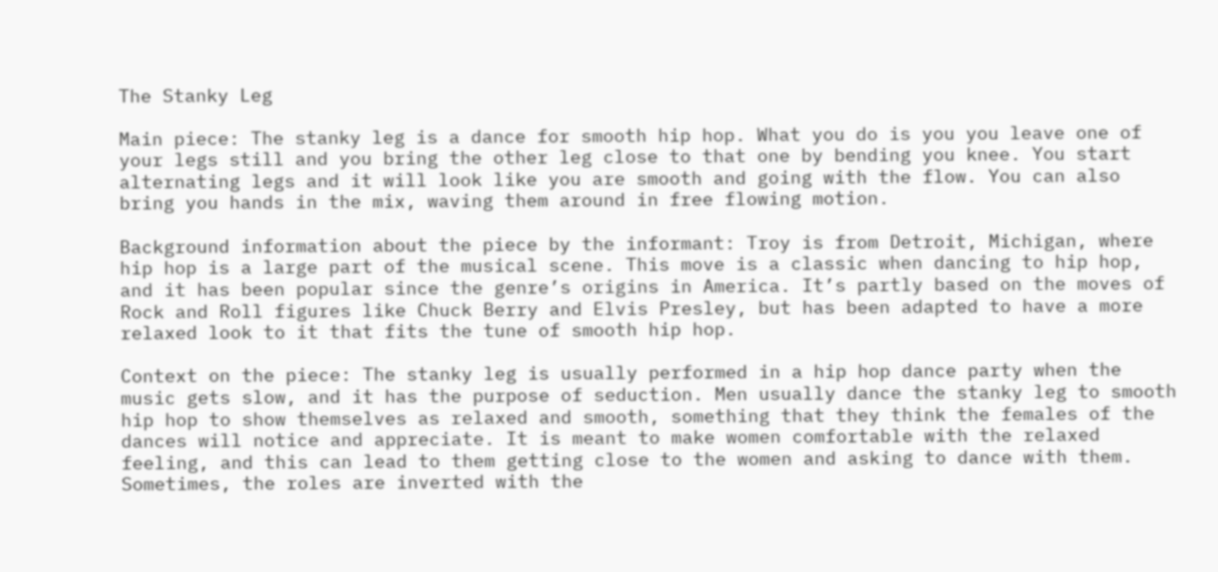The Stanky Leg

Main piece: The stanky leg is a dance for smooth hip hop. What you do is you you leave one of your legs still and you bring the other leg close to that one by bending you knee. You start alternating legs and it will look like you are smooth and going with the flow. You can also bring you hands in the mix, waving them around in free flowing motion.

Background information about the piece by the informant: Troy is from Detroit, Michigan, where hip hop is a large part of the musical scene. This move is a classic when dancing to hip hop, and it has been popular since the genre’s origins in America. It’s partly based on the moves of Rock and Roll figures like Chuck Berry and Elvis Presley, but has been adapted to have a more relaxed look to it that fits the tune of smooth hip hop.

Context on the piece: The stanky leg is usually performed in a hip hop dance party when the music gets slow, and it has the purpose of seduction. Men usually dance the stanky leg to smooth hip hop to show themselves as relaxed and smooth, something that they think the females of the dances will notice and appreciate. It is meant to make women comfortable with the relaxed feeling, and this can lead to them getting close to the women and asking to dance with them. Sometimes, the roles are inverted with the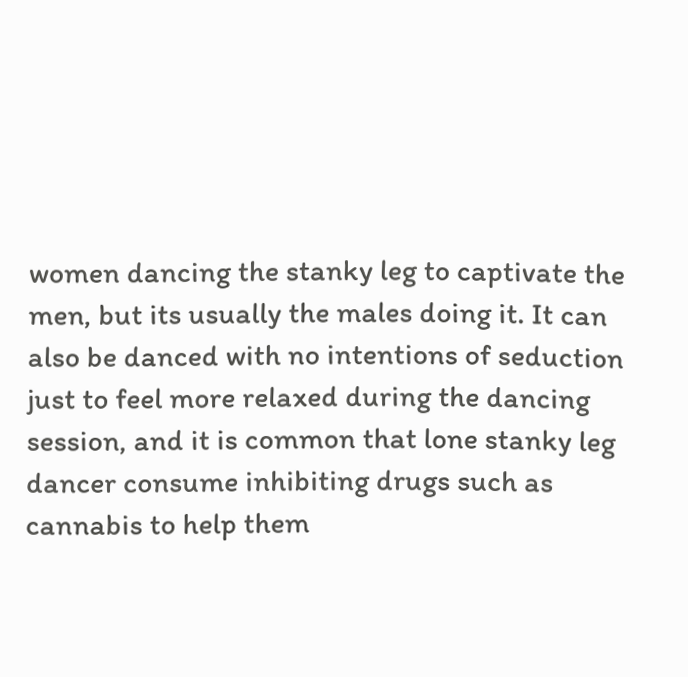women dancing the stanky leg to captivate the men, but its usually the males doing it. It can also be danced with no intentions of seduction just to feel more relaxed during the dancing session, and it is common that lone stanky leg dancer consume inhibiting drugs such as cannabis to help them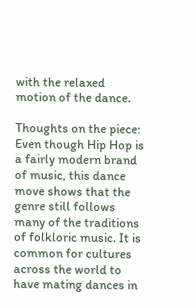with the relaxed motion of the dance.

Thoughts on the piece: Even though Hip Hop is a fairly modern brand of music, this dance move shows that the genre still follows many of the traditions of folkloric music. It is common for cultures across the world to have mating dances in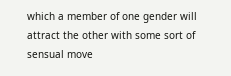which a member of one gender will attract the other with some sort of sensual move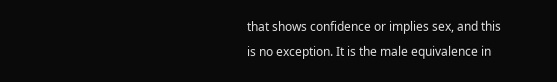that shows confidence or implies sex, and this is no exception. It is the male equivalence in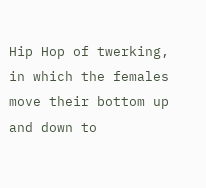Hip Hop of twerking, in which the females move their bottom up and down to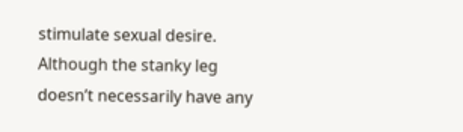stimulate sexual desire. Although the stanky leg doesn’t necessarily have any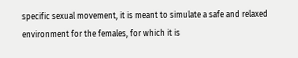specific sexual movement, it is meant to simulate a safe and relaxed environment for the females, for which it is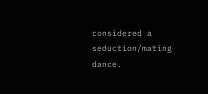considered a seduction/mating dance.